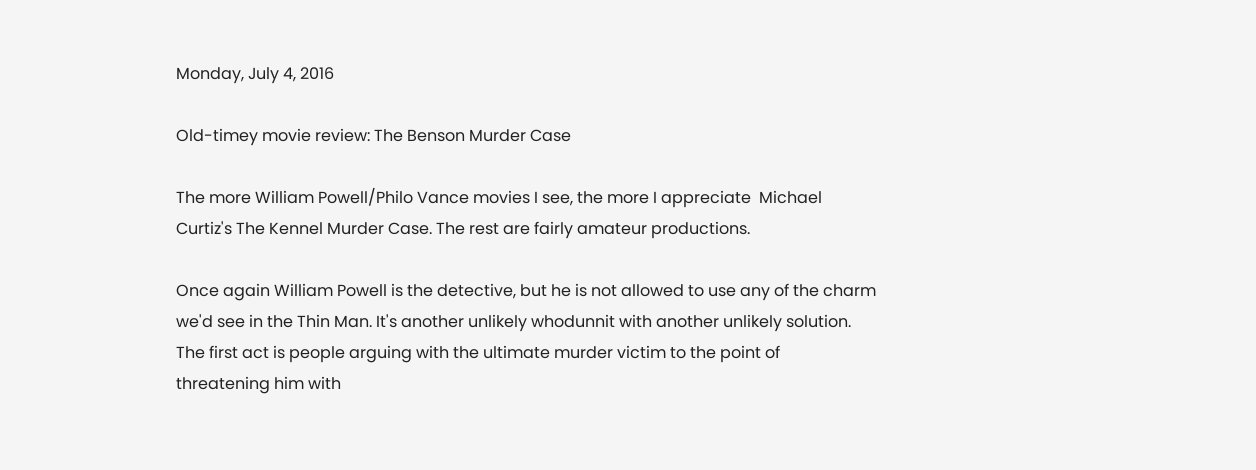Monday, July 4, 2016

Old-timey movie review: The Benson Murder Case

The more William Powell/Philo Vance movies I see, the more I appreciate  Michael Curtiz's The Kennel Murder Case. The rest are fairly amateur productions.

Once again William Powell is the detective, but he is not allowed to use any of the charm we'd see in the Thin Man. It's another unlikely whodunnit with another unlikely solution.  The first act is people arguing with the ultimate murder victim to the point of threatening him with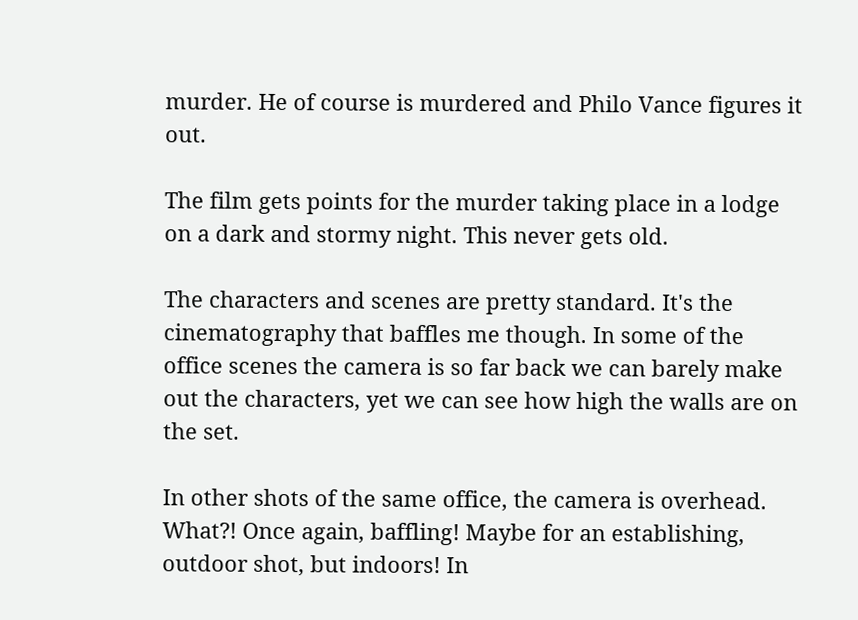murder. He of course is murdered and Philo Vance figures it out.

The film gets points for the murder taking place in a lodge on a dark and stormy night. This never gets old.

The characters and scenes are pretty standard. It's the cinematography that baffles me though. In some of the office scenes the camera is so far back we can barely make out the characters, yet we can see how high the walls are on the set.

In other shots of the same office, the camera is overhead. What?! Once again, baffling! Maybe for an establishing, outdoor shot, but indoors! In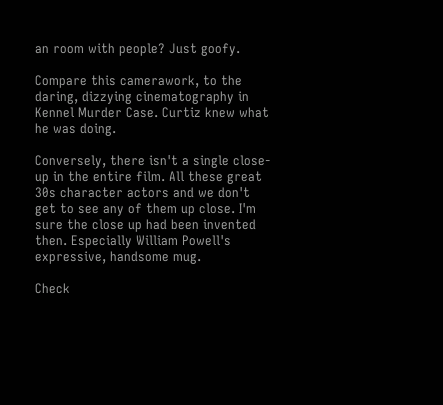an room with people? Just goofy.

Compare this camerawork, to the daring, dizzying cinematography in Kennel Murder Case. Curtiz knew what he was doing.

Conversely, there isn't a single close-up in the entire film. All these great 30s character actors and we don't get to see any of them up close. I'm sure the close up had been invented then. Especially William Powell's expressive, handsome mug.

Check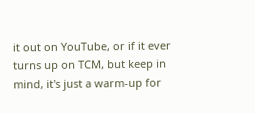it out on YouTube, or if it ever turns up on TCM, but keep in mind, it's just a warm-up for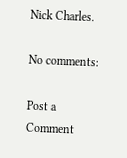Nick Charles.

No comments:

Post a Comment